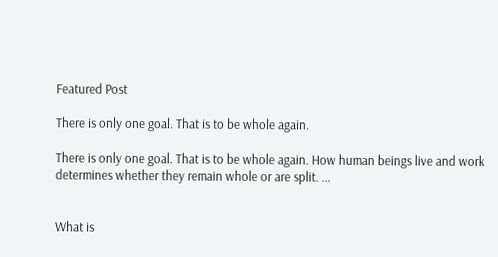Featured Post

There is only one goal. That is to be whole again.

There is only one goal. That is to be whole again. How human beings live and work determines whether they remain whole or are split. ...


What is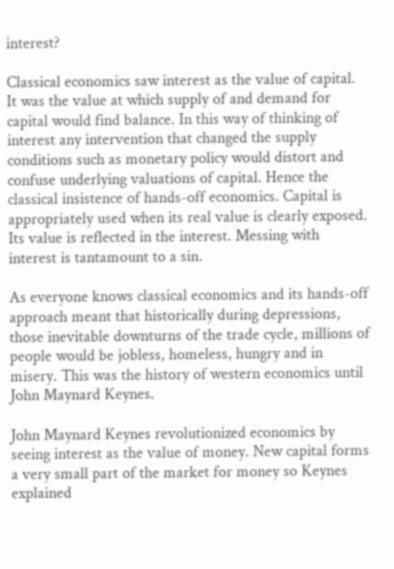interest?

Classical economics saw interest as the value of capital. It was the value at which supply of and demand for capital would find balance. In this way of thinking of interest any intervention that changed the supply conditions such as monetary policy would distort and confuse underlying valuations of capital. Hence the classical insistence of hands-off economics. Capital is appropriately used when its real value is clearly exposed. Its value is reflected in the interest. Messing with interest is tantamount to a sin.

As everyone knows classical economics and its hands-off approach meant that historically during depressions, those inevitable downturns of the trade cycle, millions of people would be jobless, homeless, hungry and in misery. This was the history of western economics until John Maynard Keynes.

John Maynard Keynes revolutionized economics by seeing interest as the value of money. New capital forms a very small part of the market for money so Keynes explained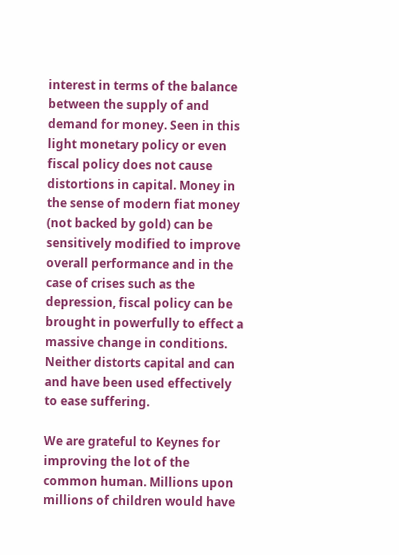interest in terms of the balance between the supply of and demand for money. Seen in this light monetary policy or even fiscal policy does not cause distortions in capital. Money in the sense of modern fiat money (not backed by gold) can be sensitively modified to improve overall performance and in the case of crises such as the depression, fiscal policy can be brought in powerfully to effect a massive change in conditions. Neither distorts capital and can and have been used effectively to ease suffering.

We are grateful to Keynes for improving the lot of the common human. Millions upon millions of children would have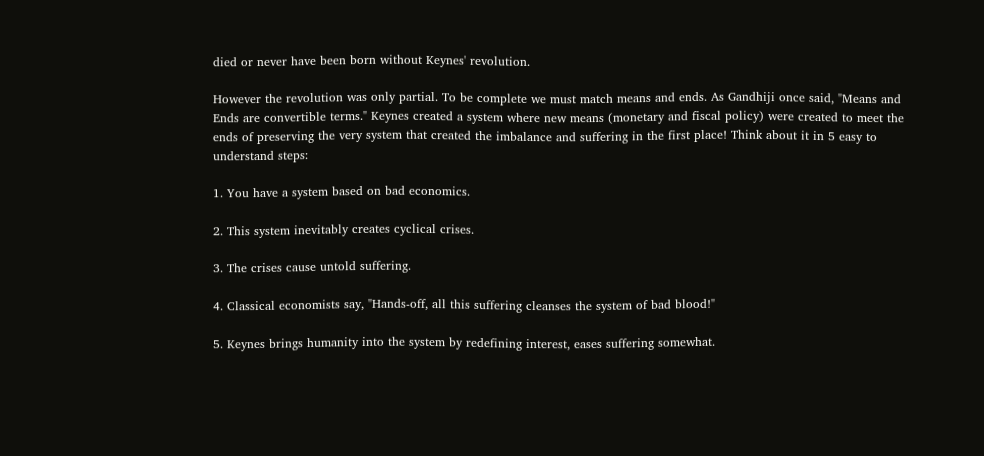died or never have been born without Keynes' revolution.

However the revolution was only partial. To be complete we must match means and ends. As Gandhiji once said, "Means and Ends are convertible terms." Keynes created a system where new means (monetary and fiscal policy) were created to meet the ends of preserving the very system that created the imbalance and suffering in the first place! Think about it in 5 easy to understand steps:

1. You have a system based on bad economics.

2. This system inevitably creates cyclical crises.

3. The crises cause untold suffering.

4. Classical economists say, "Hands-off, all this suffering cleanses the system of bad blood!"

5. Keynes brings humanity into the system by redefining interest, eases suffering somewhat.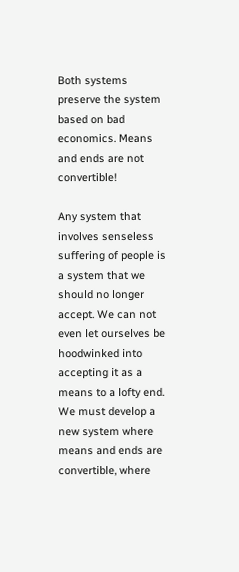Both systems preserve the system based on bad economics. Means and ends are not convertible!

Any system that involves senseless suffering of people is a system that we should no longer accept. We can not even let ourselves be hoodwinked into accepting it as a means to a lofty end. We must develop a new system where means and ends are convertible, where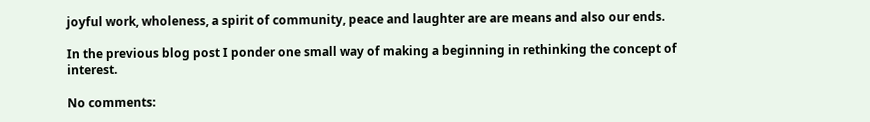joyful work, wholeness, a spirit of community, peace and laughter are are means and also our ends.

In the previous blog post I ponder one small way of making a beginning in rethinking the concept of interest.

No comments: